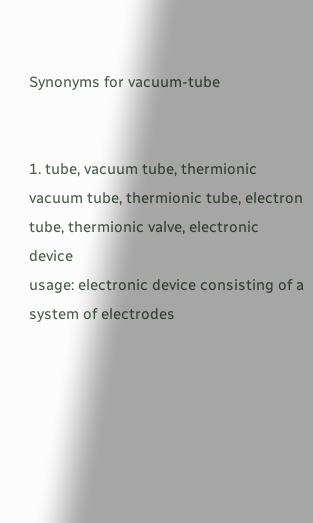Synonyms for vacuum-tube


1. tube, vacuum tube, thermionic vacuum tube, thermionic tube, electron tube, thermionic valve, electronic device
usage: electronic device consisting of a system of electrodes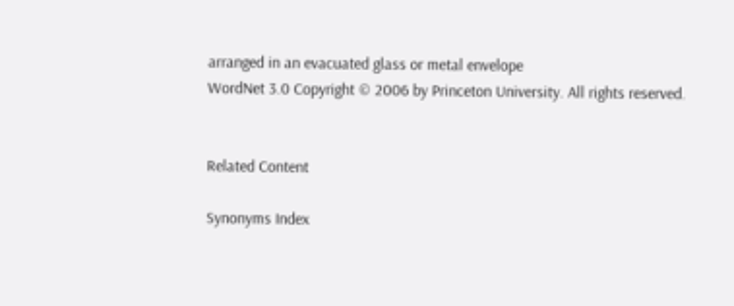arranged in an evacuated glass or metal envelope
WordNet 3.0 Copyright © 2006 by Princeton University. All rights reserved.


Related Content

Synonyms Index